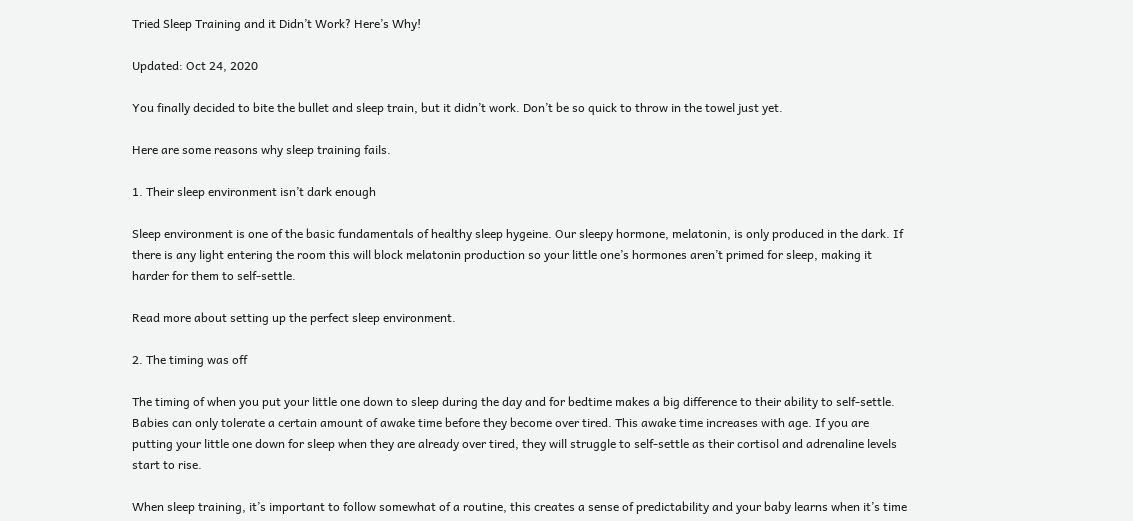Tried Sleep Training and it Didn’t Work? Here’s Why!

Updated: Oct 24, 2020

You finally decided to bite the bullet and sleep train, but it didn’t work. Don’t be so quick to throw in the towel just yet.

Here are some reasons why sleep training fails.

1. Their sleep environment isn’t dark enough

Sleep environment is one of the basic fundamentals of healthy sleep hygeine. Our sleepy hormone, melatonin, is only produced in the dark. If there is any light entering the room this will block melatonin production so your little one’s hormones aren’t primed for sleep, making it harder for them to self-settle.

Read more about setting up the perfect sleep environment.

2. The timing was off

The timing of when you put your little one down to sleep during the day and for bedtime makes a big difference to their ability to self-settle. Babies can only tolerate a certain amount of awake time before they become over tired. This awake time increases with age. If you are putting your little one down for sleep when they are already over tired, they will struggle to self-settle as their cortisol and adrenaline levels start to rise.

When sleep training, it’s important to follow somewhat of a routine, this creates a sense of predictability and your baby learns when it’s time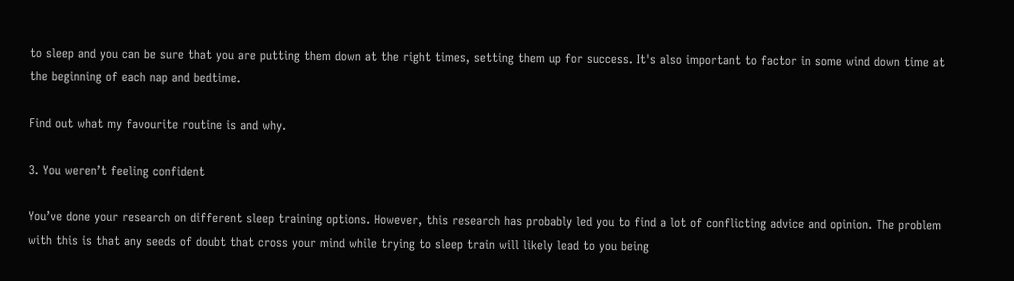to sleep and you can be sure that you are putting them down at the right times, setting them up for success. It's also important to factor in some wind down time at the beginning of each nap and bedtime.

Find out what my favourite routine is and why.

3. You weren’t feeling confident

You’ve done your research on different sleep training options. However, this research has probably led you to find a lot of conflicting advice and opinion. The problem with this is that any seeds of doubt that cross your mind while trying to sleep train will likely lead to you being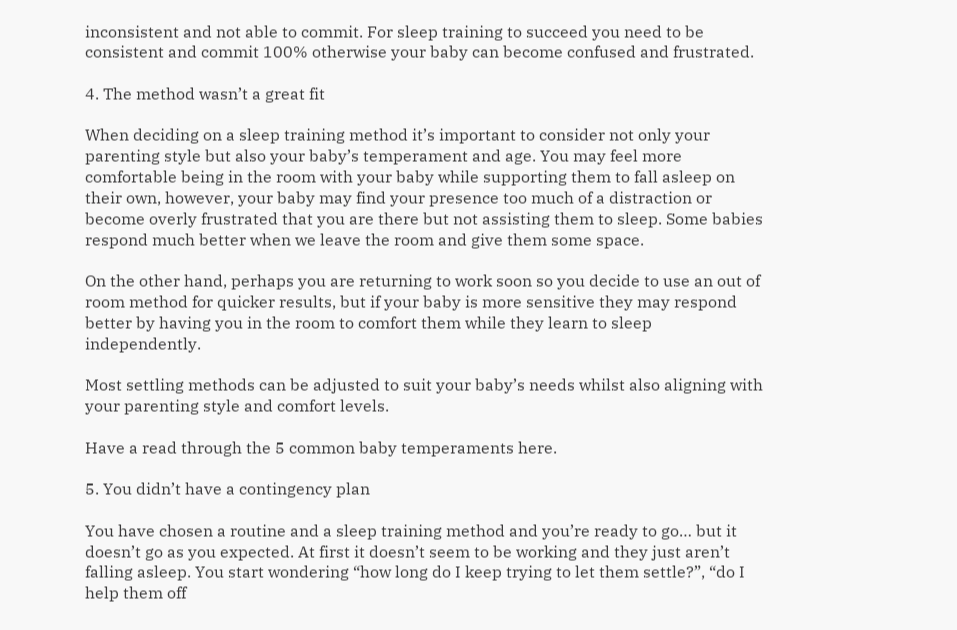inconsistent and not able to commit. For sleep training to succeed you need to be consistent and commit 100% otherwise your baby can become confused and frustrated.

4. The method wasn’t a great fit

When deciding on a sleep training method it’s important to consider not only your parenting style but also your baby’s temperament and age. You may feel more comfortable being in the room with your baby while supporting them to fall asleep on their own, however, your baby may find your presence too much of a distraction or become overly frustrated that you are there but not assisting them to sleep. Some babies respond much better when we leave the room and give them some space.

On the other hand, perhaps you are returning to work soon so you decide to use an out of room method for quicker results, but if your baby is more sensitive they may respond better by having you in the room to comfort them while they learn to sleep independently.

Most settling methods can be adjusted to suit your baby’s needs whilst also aligning with your parenting style and comfort levels.

Have a read through the 5 common baby temperaments here.

5. You didn’t have a contingency plan

You have chosen a routine and a sleep training method and you’re ready to go… but it doesn’t go as you expected. At first it doesn’t seem to be working and they just aren’t falling asleep. You start wondering “how long do I keep trying to let them settle?”, “do I help them off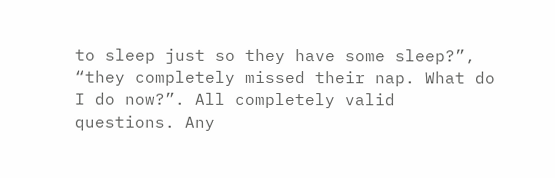to sleep just so they have some sleep?”, “they completely missed their nap. What do I do now?”. All completely valid questions. Any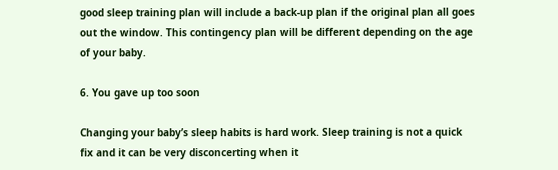good sleep training plan will include a back-up plan if the original plan all goes out the window. This contingency plan will be different depending on the age of your baby.

6. You gave up too soon

Changing your baby’s sleep habits is hard work. Sleep training is not a quick fix and it can be very disconcerting when it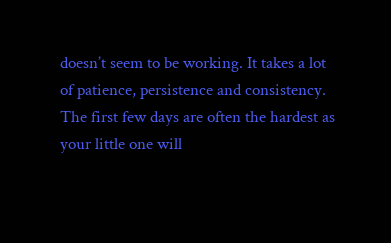doesn’t seem to be working. It takes a lot of patience, persistence and consistency. The first few days are often the hardest as your little one will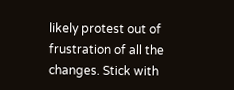likely protest out of frustration of all the changes. Stick with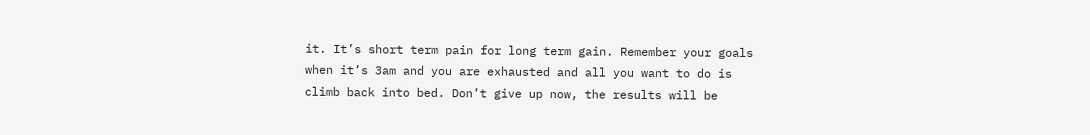it. It’s short term pain for long term gain. Remember your goals when it’s 3am and you are exhausted and all you want to do is climb back into bed. Don’t give up now, the results will be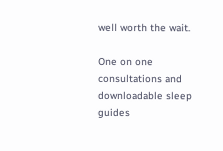well worth the wait.

One on one consultations and downloadable sleep guides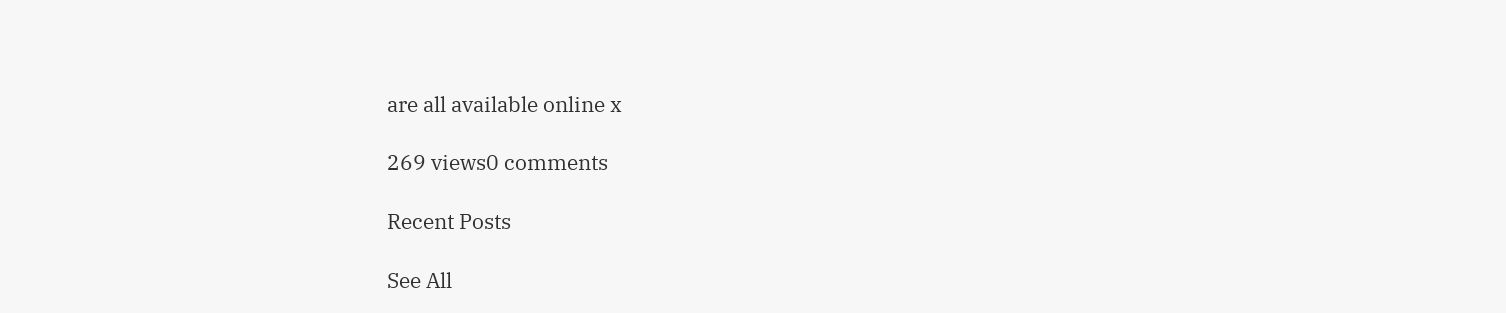are all available online x

269 views0 comments

Recent Posts

See All